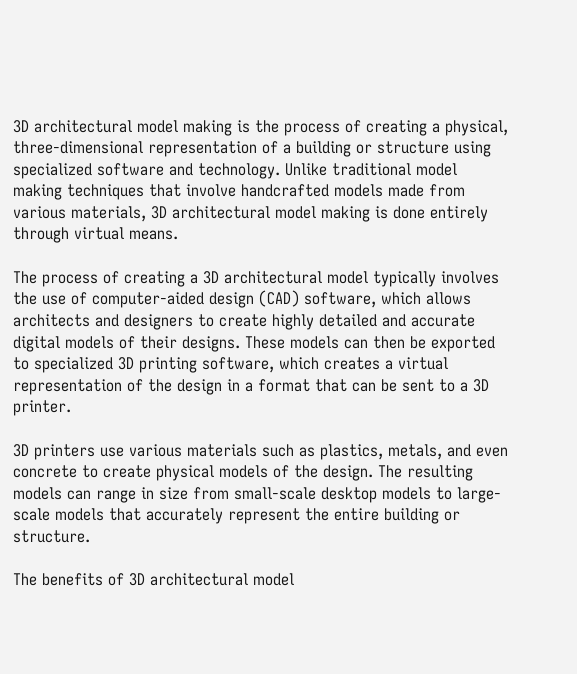3D architectural model making is the process of creating a physical, three-dimensional representation of a building or structure using specialized software and technology. Unlike traditional model making techniques that involve handcrafted models made from various materials, 3D architectural model making is done entirely through virtual means.

The process of creating a 3D architectural model typically involves the use of computer-aided design (CAD) software, which allows architects and designers to create highly detailed and accurate digital models of their designs. These models can then be exported to specialized 3D printing software, which creates a virtual representation of the design in a format that can be sent to a 3D printer.

3D printers use various materials such as plastics, metals, and even concrete to create physical models of the design. The resulting models can range in size from small-scale desktop models to large-scale models that accurately represent the entire building or structure.

The benefits of 3D architectural model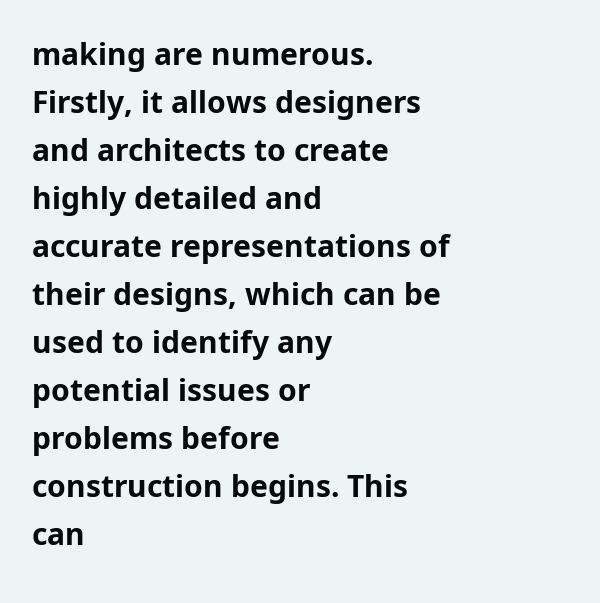making are numerous. Firstly, it allows designers and architects to create highly detailed and accurate representations of their designs, which can be used to identify any potential issues or problems before construction begins. This can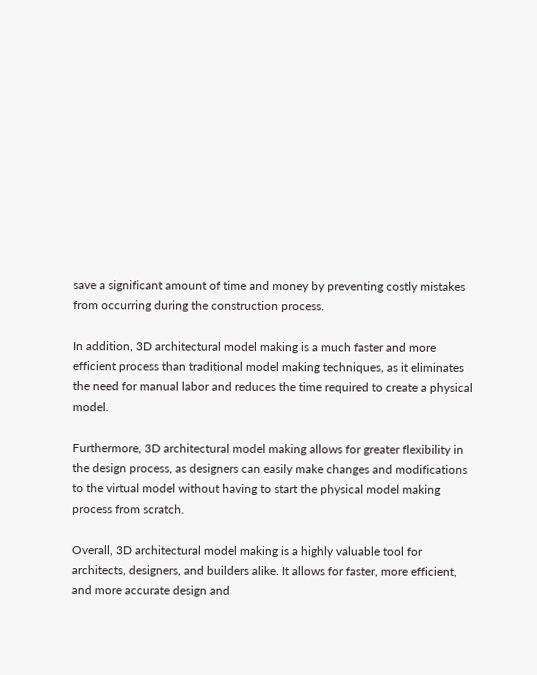save a significant amount of time and money by preventing costly mistakes from occurring during the construction process.

In addition, 3D architectural model making is a much faster and more efficient process than traditional model making techniques, as it eliminates the need for manual labor and reduces the time required to create a physical model.

Furthermore, 3D architectural model making allows for greater flexibility in the design process, as designers can easily make changes and modifications to the virtual model without having to start the physical model making process from scratch.

Overall, 3D architectural model making is a highly valuable tool for architects, designers, and builders alike. It allows for faster, more efficient, and more accurate design and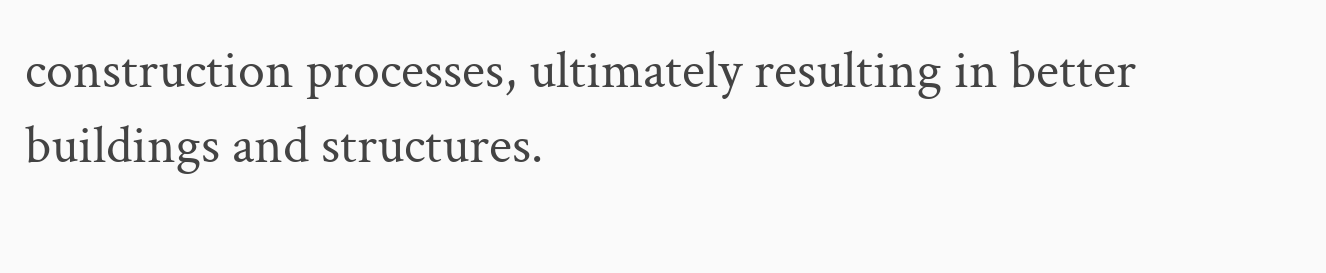construction processes, ultimately resulting in better buildings and structures.